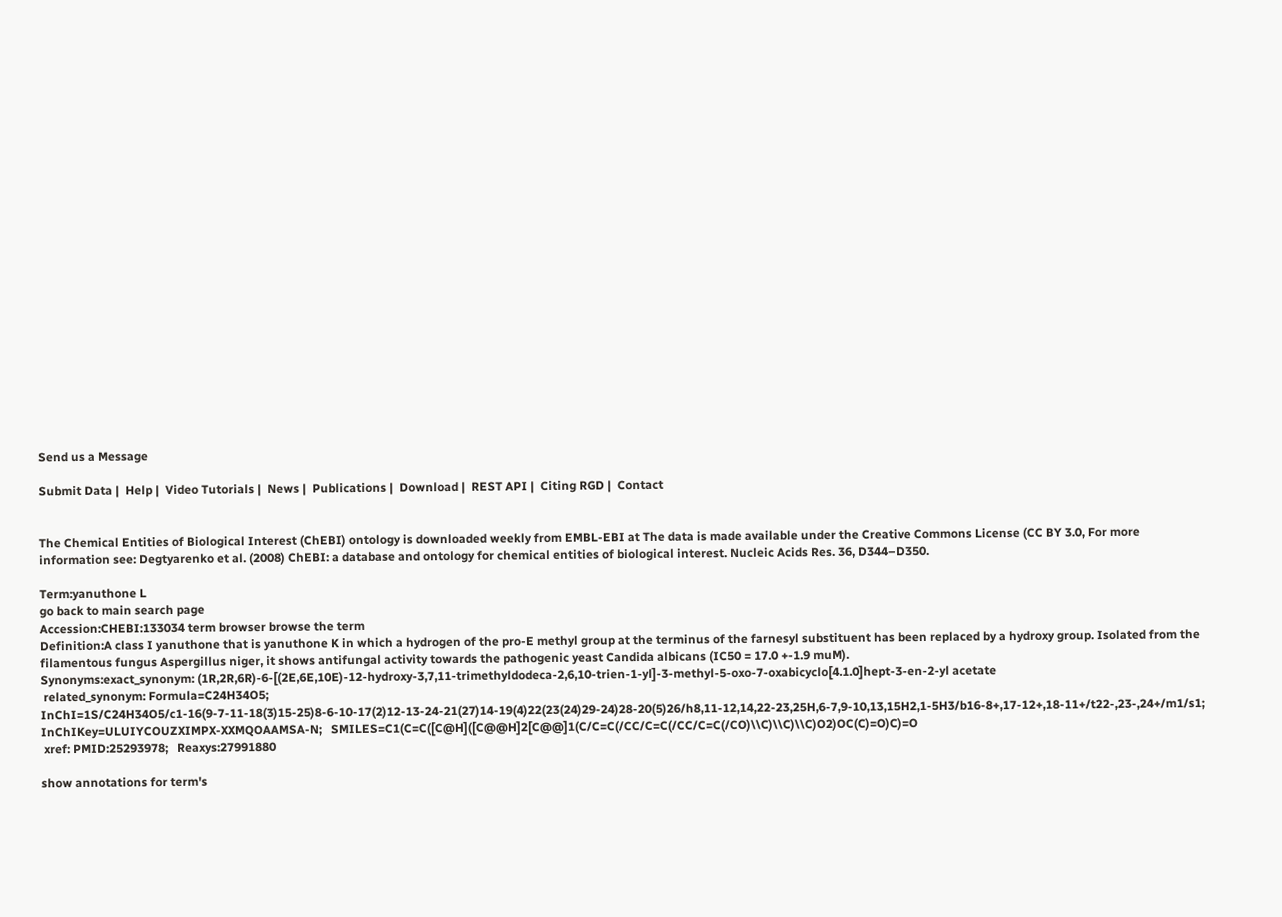Send us a Message

Submit Data |  Help |  Video Tutorials |  News |  Publications |  Download |  REST API |  Citing RGD |  Contact


The Chemical Entities of Biological Interest (ChEBI) ontology is downloaded weekly from EMBL-EBI at The data is made available under the Creative Commons License (CC BY 3.0, For more information see: Degtyarenko et al. (2008) ChEBI: a database and ontology for chemical entities of biological interest. Nucleic Acids Res. 36, D344–D350.

Term:yanuthone L
go back to main search page
Accession:CHEBI:133034 term browser browse the term
Definition:A class I yanuthone that is yanuthone K in which a hydrogen of the pro-E methyl group at the terminus of the farnesyl substituent has been replaced by a hydroxy group. Isolated from the filamentous fungus Aspergillus niger, it shows antifungal activity towards the pathogenic yeast Candida albicans (IC50 = 17.0 +-1.9 muM).
Synonyms:exact_synonym: (1R,2R,6R)-6-[(2E,6E,10E)-12-hydroxy-3,7,11-trimethyldodeca-2,6,10-trien-1-yl]-3-methyl-5-oxo-7-oxabicyclo[4.1.0]hept-3-en-2-yl acetate
 related_synonym: Formula=C24H34O5;   InChI=1S/C24H34O5/c1-16(9-7-11-18(3)15-25)8-6-10-17(2)12-13-24-21(27)14-19(4)22(23(24)29-24)28-20(5)26/h8,11-12,14,22-23,25H,6-7,9-10,13,15H2,1-5H3/b16-8+,17-12+,18-11+/t22-,23-,24+/m1/s1;   InChIKey=ULUIYCOUZXIMPX-XXMQOAAMSA-N;   SMILES=C1(C=C([C@H]([C@@H]2[C@@]1(C/C=C(/CC/C=C(/CC/C=C(/CO)\\C)\\C)\\C)O2)OC(C)=O)C)=O
 xref: PMID:25293978;   Reaxys:27991880

show annotations for term's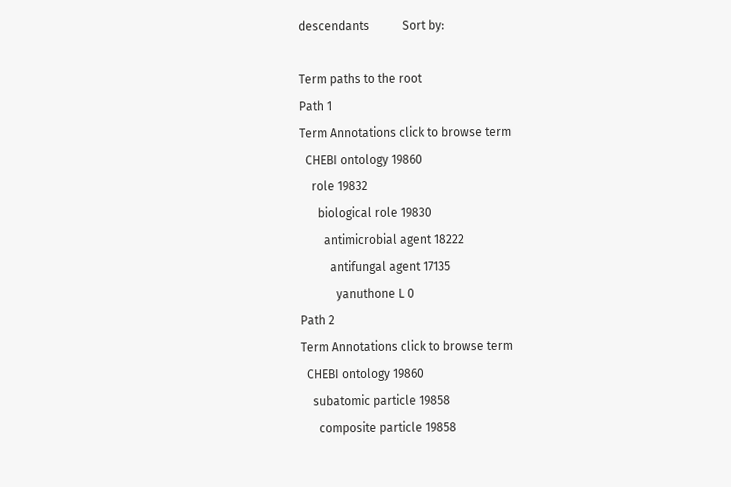descendants           Sort by:

Term paths to the root
Path 1
Term Annotations click to browse term
  CHEBI ontology 19860
    role 19832
      biological role 19830
        antimicrobial agent 18222
          antifungal agent 17135
            yanuthone L 0
Path 2
Term Annotations click to browse term
  CHEBI ontology 19860
    subatomic particle 19858
      composite particle 19858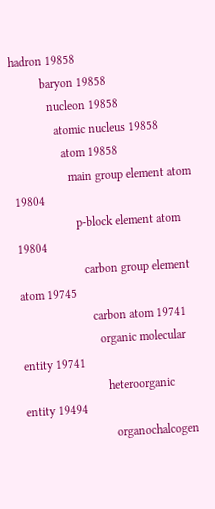hadron 19858
          baryon 19858
            nucleon 19858
              atomic nucleus 19858
                atom 19858
                  main group element atom 19804
                    p-block element atom 19804
                      carbon group element atom 19745
                        carbon atom 19741
                          organic molecular entity 19741
                            heteroorganic entity 19494
                              organochalcogen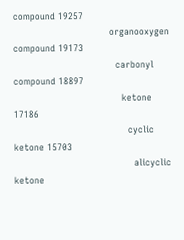compound 19257
                                organooxygen compound 19173
                                  carbonyl compound 18897
                                    ketone 17186
                                      cyclic ketone 15703
                                        alicyclic ketone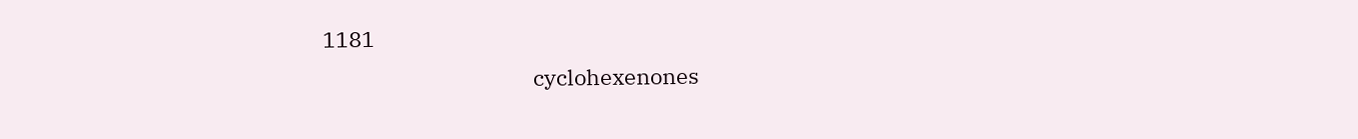1181
                                          cyclohexenones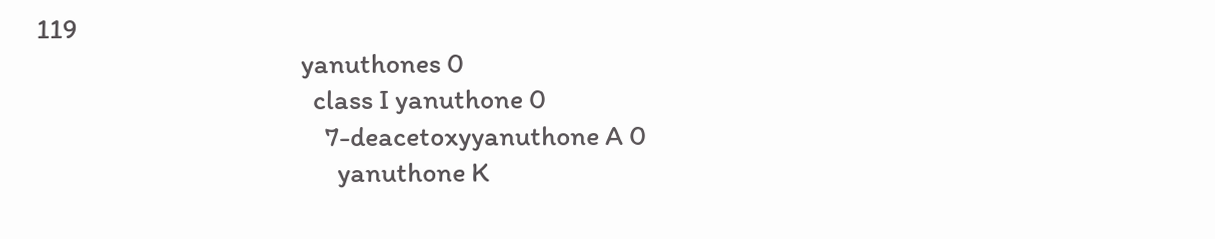119
                                            yanuthones 0
                                              class I yanuthone 0
                                                7-deacetoxyyanuthone A 0
                                                  yanuthone K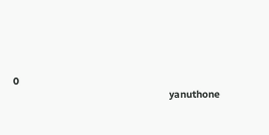0
                                                    yanuthone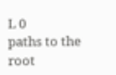L 0
paths to the root